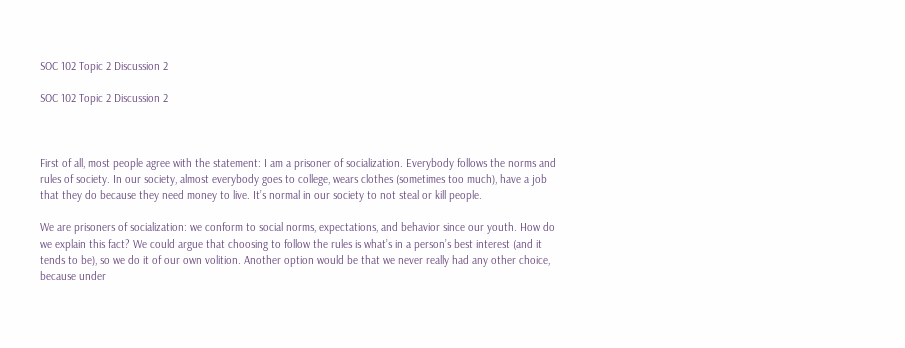SOC 102 Topic 2 Discussion 2

SOC 102 Topic 2 Discussion 2



First of all, most people agree with the statement: I am a prisoner of socialization. Everybody follows the norms and rules of society. In our society, almost everybody goes to college, wears clothes (sometimes too much), have a job that they do because they need money to live. It’s normal in our society to not steal or kill people.

We are prisoners of socialization: we conform to social norms, expectations, and behavior since our youth. How do we explain this fact? We could argue that choosing to follow the rules is what’s in a person’s best interest (and it tends to be), so we do it of our own volition. Another option would be that we never really had any other choice, because under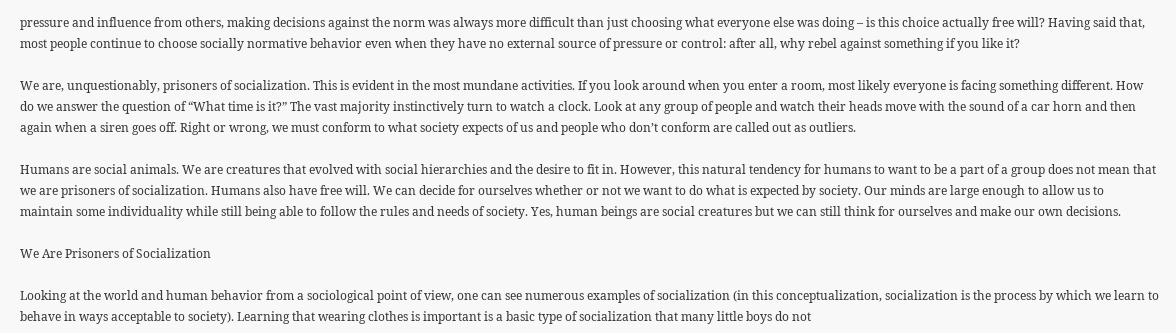pressure and influence from others, making decisions against the norm was always more difficult than just choosing what everyone else was doing – is this choice actually free will? Having said that, most people continue to choose socially normative behavior even when they have no external source of pressure or control: after all, why rebel against something if you like it?

We are, unquestionably, prisoners of socialization. This is evident in the most mundane activities. If you look around when you enter a room, most likely everyone is facing something different. How do we answer the question of “What time is it?” The vast majority instinctively turn to watch a clock. Look at any group of people and watch their heads move with the sound of a car horn and then again when a siren goes off. Right or wrong, we must conform to what society expects of us and people who don’t conform are called out as outliers.

Humans are social animals. We are creatures that evolved with social hierarchies and the desire to fit in. However, this natural tendency for humans to want to be a part of a group does not mean that we are prisoners of socialization. Humans also have free will. We can decide for ourselves whether or not we want to do what is expected by society. Our minds are large enough to allow us to maintain some individuality while still being able to follow the rules and needs of society. Yes, human beings are social creatures but we can still think for ourselves and make our own decisions.

We Are Prisoners of Socialization

Looking at the world and human behavior from a sociological point of view, one can see numerous examples of socialization (in this conceptualization, socialization is the process by which we learn to behave in ways acceptable to society). Learning that wearing clothes is important is a basic type of socialization that many little boys do not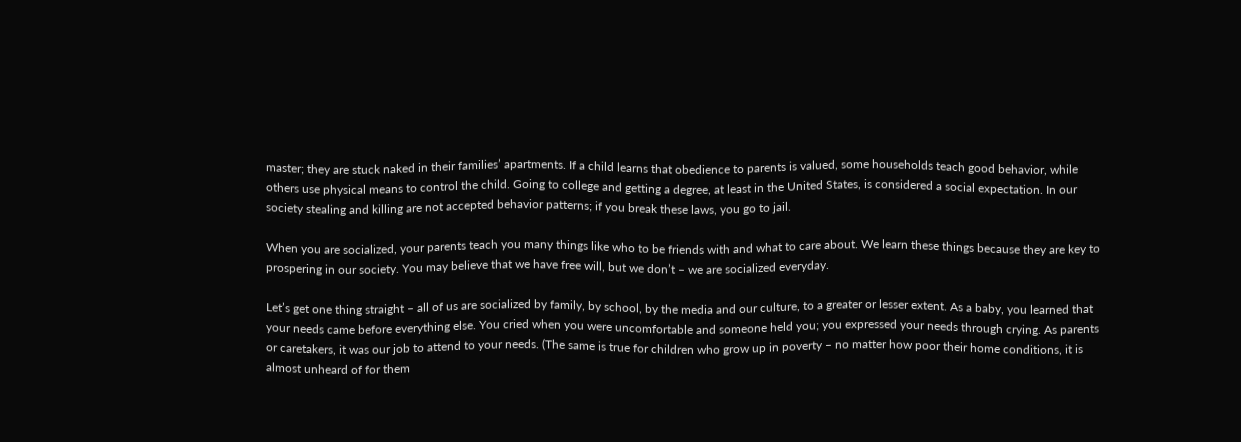master; they are stuck naked in their families’ apartments. If a child learns that obedience to parents is valued, some households teach good behavior, while others use physical means to control the child. Going to college and getting a degree, at least in the United States, is considered a social expectation. In our society stealing and killing are not accepted behavior patterns; if you break these laws, you go to jail.

When you are socialized, your parents teach you many things like who to be friends with and what to care about. We learn these things because they are key to prospering in our society. You may believe that we have free will, but we don’t – we are socialized everyday.

Let’s get one thing straight – all of us are socialized by family, by school, by the media and our culture, to a greater or lesser extent. As a baby, you learned that your needs came before everything else. You cried when you were uncomfortable and someone held you; you expressed your needs through crying. As parents or caretakers, it was our job to attend to your needs. (The same is true for children who grow up in poverty – no matter how poor their home conditions, it is almost unheard of for them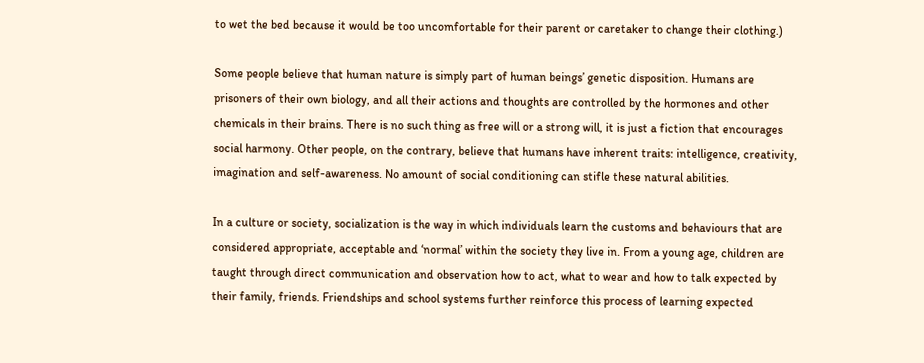to wet the bed because it would be too uncomfortable for their parent or caretaker to change their clothing.)

Some people believe that human nature is simply part of human beings’ genetic disposition. Humans are prisoners of their own biology, and all their actions and thoughts are controlled by the hormones and other chemicals in their brains. There is no such thing as free will or a strong will, it is just a fiction that encourages social harmony. Other people, on the contrary, believe that humans have inherent traits: intelligence, creativity, imagination and self-awareness. No amount of social conditioning can stifle these natural abilities.

In a culture or society, socialization is the way in which individuals learn the customs and behaviours that are considered appropriate, acceptable and ‘normal’ within the society they live in. From a young age, children are taught through direct communication and observation how to act, what to wear and how to talk expected by their family, friends. Friendships and school systems further reinforce this process of learning expected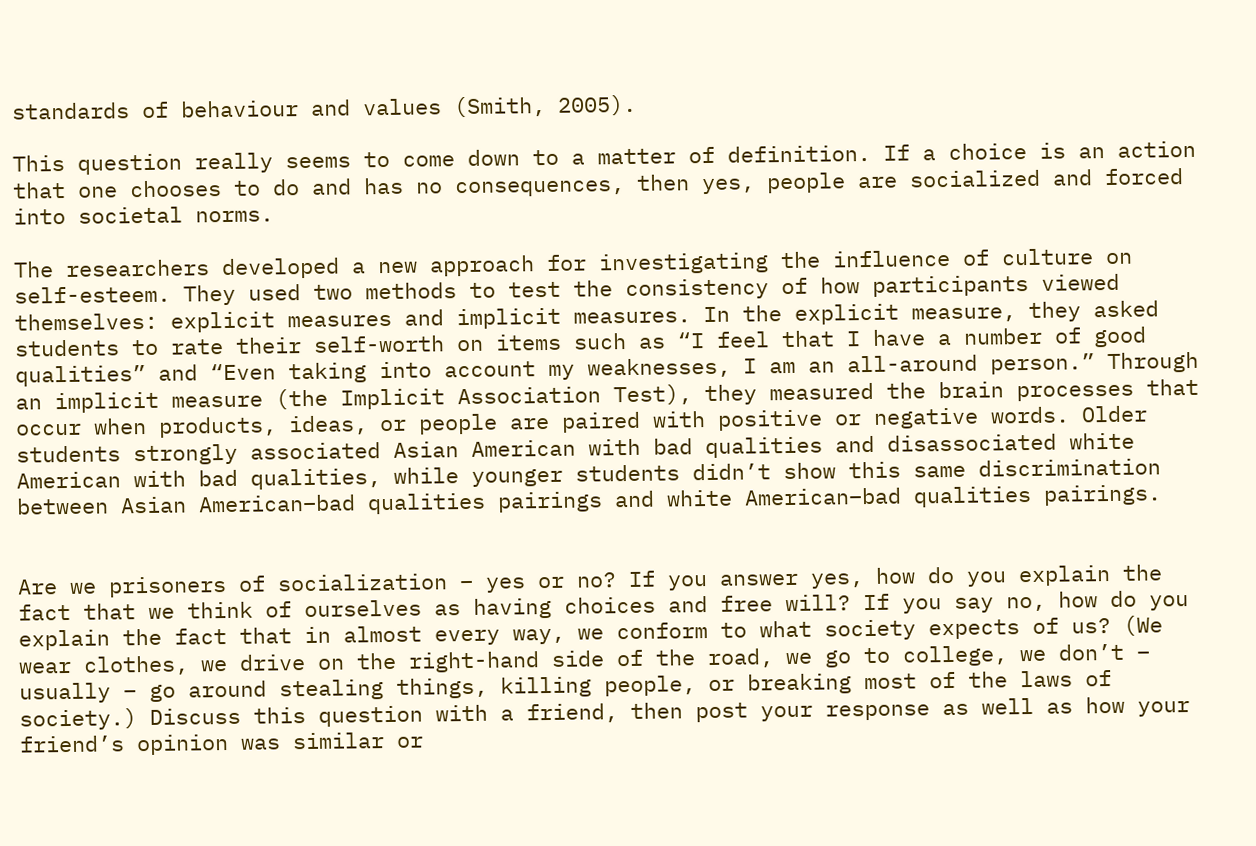standards of behaviour and values (Smith, 2005).

This question really seems to come down to a matter of definition. If a choice is an action that one chooses to do and has no consequences, then yes, people are socialized and forced into societal norms.

The researchers developed a new approach for investigating the influence of culture on self-esteem. They used two methods to test the consistency of how participants viewed themselves: explicit measures and implicit measures. In the explicit measure, they asked students to rate their self-worth on items such as “I feel that I have a number of good qualities” and “Even taking into account my weaknesses, I am an all-around person.” Through an implicit measure (the Implicit Association Test), they measured the brain processes that occur when products, ideas, or people are paired with positive or negative words. Older students strongly associated Asian American with bad qualities and disassociated white American with bad qualities, while younger students didn’t show this same discrimination between Asian American–bad qualities pairings and white American–bad qualities pairings.


Are we prisoners of socialization – yes or no? If you answer yes, how do you explain the fact that we think of ourselves as having choices and free will? If you say no, how do you explain the fact that in almost every way, we conform to what society expects of us? (We wear clothes, we drive on the right-hand side of the road, we go to college, we don’t – usually – go around stealing things, killing people, or breaking most of the laws of society.) Discuss this question with a friend, then post your response as well as how your friend’s opinion was similar or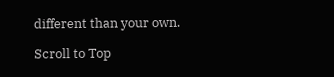different than your own.

Scroll to Top